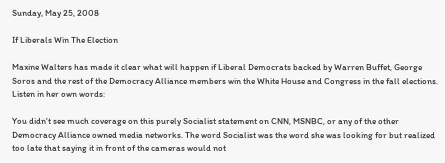Sunday, May 25, 2008

If Liberals Win The Election

Maxine Walters has made it clear what will happen if Liberal Democrats backed by Warren Buffet, George Soros and the rest of the Democracy Alliance members win the White House and Congress in the fall elections. Listen in her own words:

You didn't see much coverage on this purely Socialist statement on CNN, MSNBC, or any of the other Democracy Alliance owned media networks. The word Socialist was the word she was looking for but realized too late that saying it in front of the cameras would not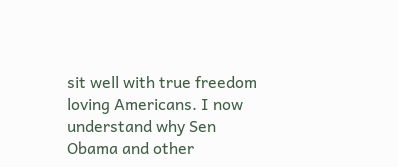sit well with true freedom loving Americans. I now understand why Sen Obama and other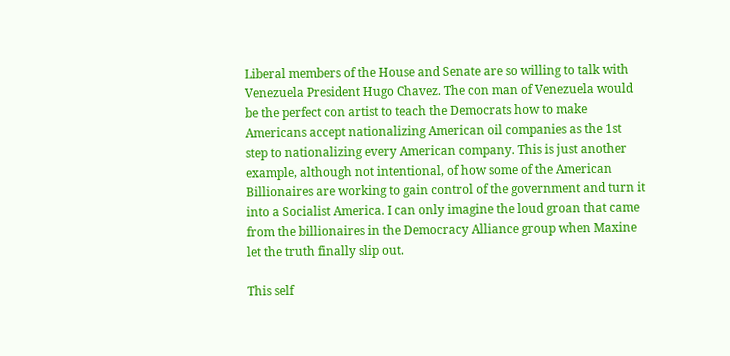Liberal members of the House and Senate are so willing to talk with Venezuela President Hugo Chavez. The con man of Venezuela would be the perfect con artist to teach the Democrats how to make Americans accept nationalizing American oil companies as the 1st step to nationalizing every American company. This is just another example, although not intentional, of how some of the American Billionaires are working to gain control of the government and turn it into a Socialist America. I can only imagine the loud groan that came from the billionaires in the Democracy Alliance group when Maxine let the truth finally slip out.

This self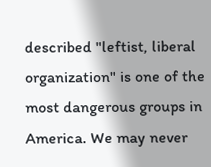described "leftist, liberal organization" is one of the most dangerous groups in America. We may never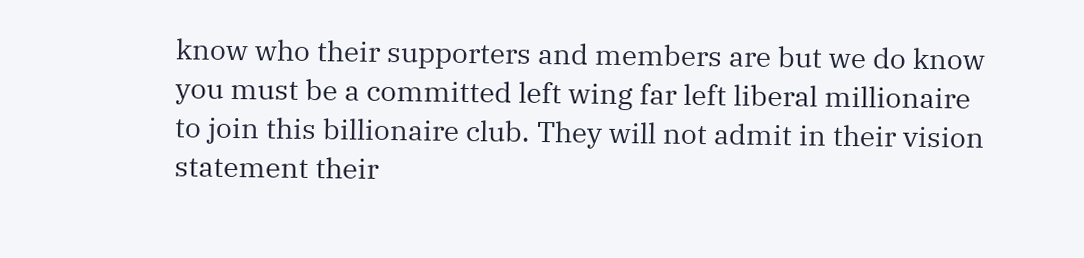know who their supporters and members are but we do know you must be a committed left wing far left liberal millionaire to join this billionaire club. They will not admit in their vision statement their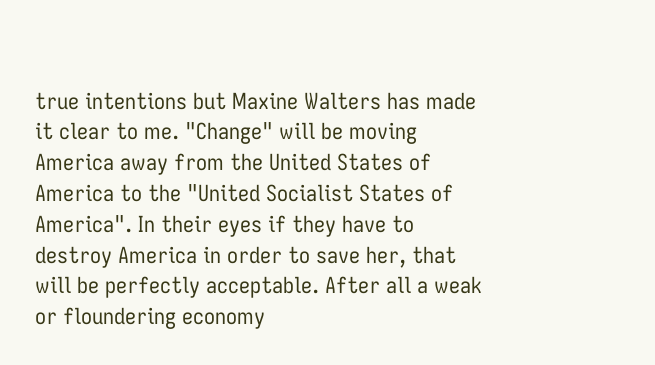true intentions but Maxine Walters has made it clear to me. "Change" will be moving America away from the United States of America to the "United Socialist States of America". In their eyes if they have to destroy America in order to save her, that will be perfectly acceptable. After all a weak or floundering economy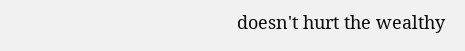doesn't hurt the wealthy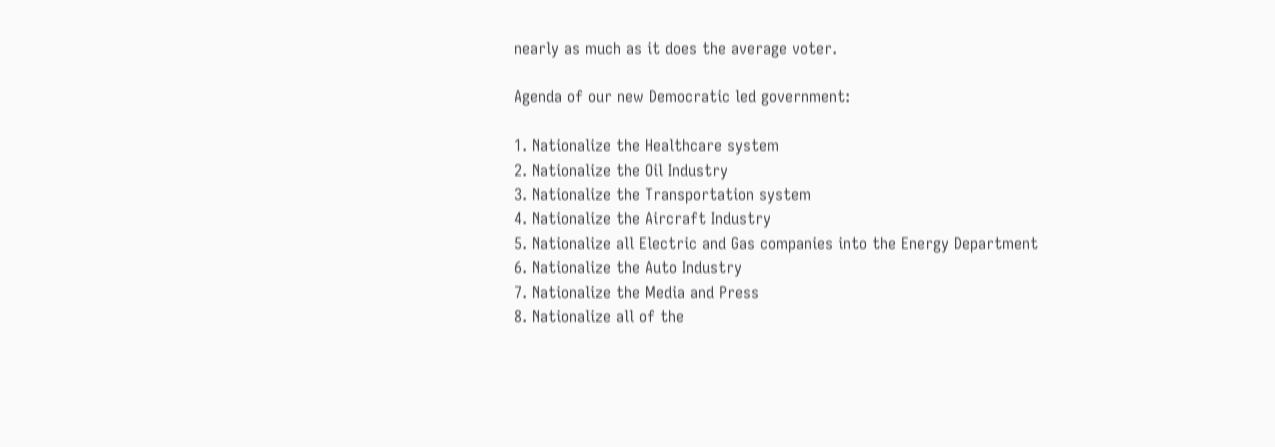nearly as much as it does the average voter.

Agenda of our new Democratic led government:

1. Nationalize the Healthcare system
2. Nationalize the Oil Industry
3. Nationalize the Transportation system
4. Nationalize the Aircraft Industry
5. Nationalize all Electric and Gas companies into the Energy Department
6. Nationalize the Auto Industry
7. Nationalize the Media and Press
8. Nationalize all of the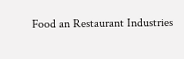Food an Restaurant Industries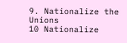9. Nationalize the Unions
10 Nationalize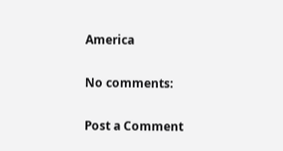America

No comments:

Post a Comment